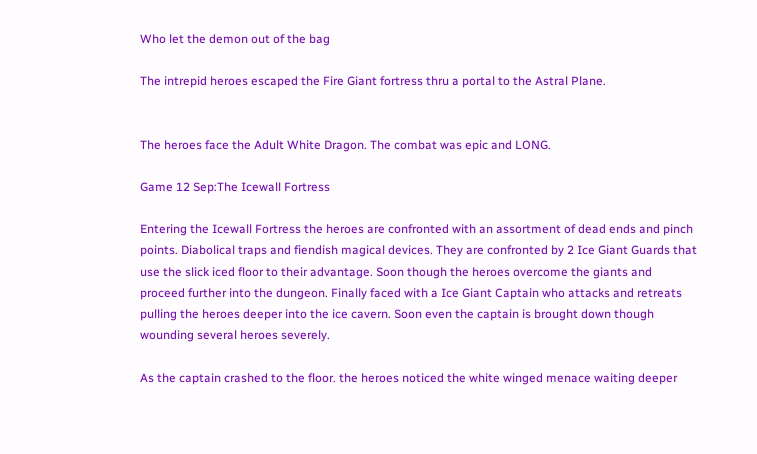Who let the demon out of the bag

The intrepid heroes escaped the Fire Giant fortress thru a portal to the Astral Plane.


The heroes face the Adult White Dragon. The combat was epic and LONG.

Game 12 Sep:The Icewall Fortress

Entering the Icewall Fortress the heroes are confronted with an assortment of dead ends and pinch points. Diabolical traps and fiendish magical devices. They are confronted by 2 Ice Giant Guards that use the slick iced floor to their advantage. Soon though the heroes overcome the giants and proceed further into the dungeon. Finally faced with a Ice Giant Captain who attacks and retreats pulling the heroes deeper into the ice cavern. Soon even the captain is brought down though wounding several heroes severely.

As the captain crashed to the floor. the heroes noticed the white winged menace waiting deeper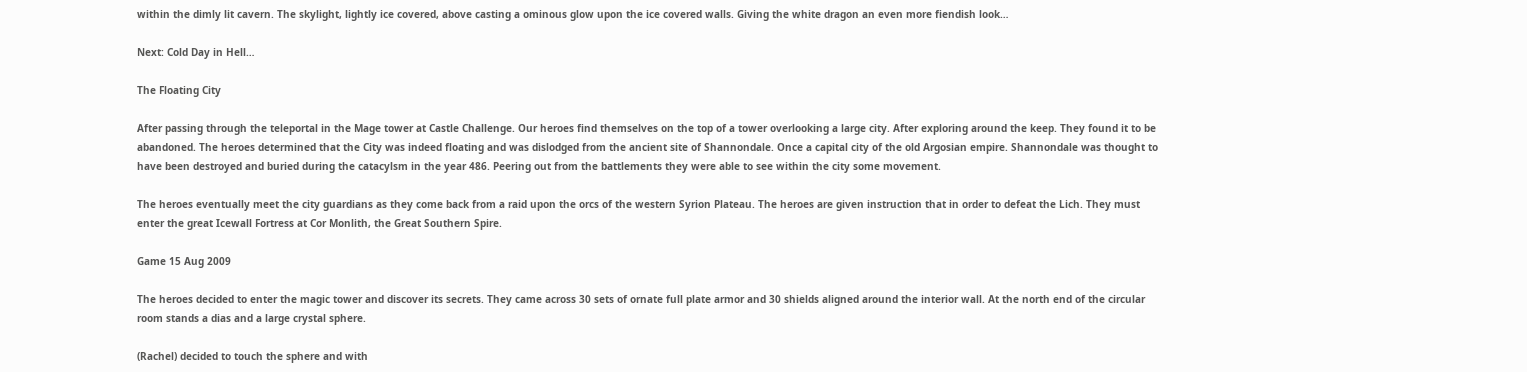within the dimly lit cavern. The skylight, lightly ice covered, above casting a ominous glow upon the ice covered walls. Giving the white dragon an even more fiendish look…

Next: Cold Day in Hell…

The Floating City

After passing through the teleportal in the Mage tower at Castle Challenge. Our heroes find themselves on the top of a tower overlooking a large city. After exploring around the keep. They found it to be abandoned. The heroes determined that the City was indeed floating and was dislodged from the ancient site of Shannondale. Once a capital city of the old Argosian empire. Shannondale was thought to have been destroyed and buried during the catacylsm in the year 486. Peering out from the battlements they were able to see within the city some movement.

The heroes eventually meet the city guardians as they come back from a raid upon the orcs of the western Syrion Plateau. The heroes are given instruction that in order to defeat the Lich. They must enter the great Icewall Fortress at Cor Monlith, the Great Southern Spire.

Game 15 Aug 2009

The heroes decided to enter the magic tower and discover its secrets. They came across 30 sets of ornate full plate armor and 30 shields aligned around the interior wall. At the north end of the circular room stands a dias and a large crystal sphere.

(Rachel) decided to touch the sphere and with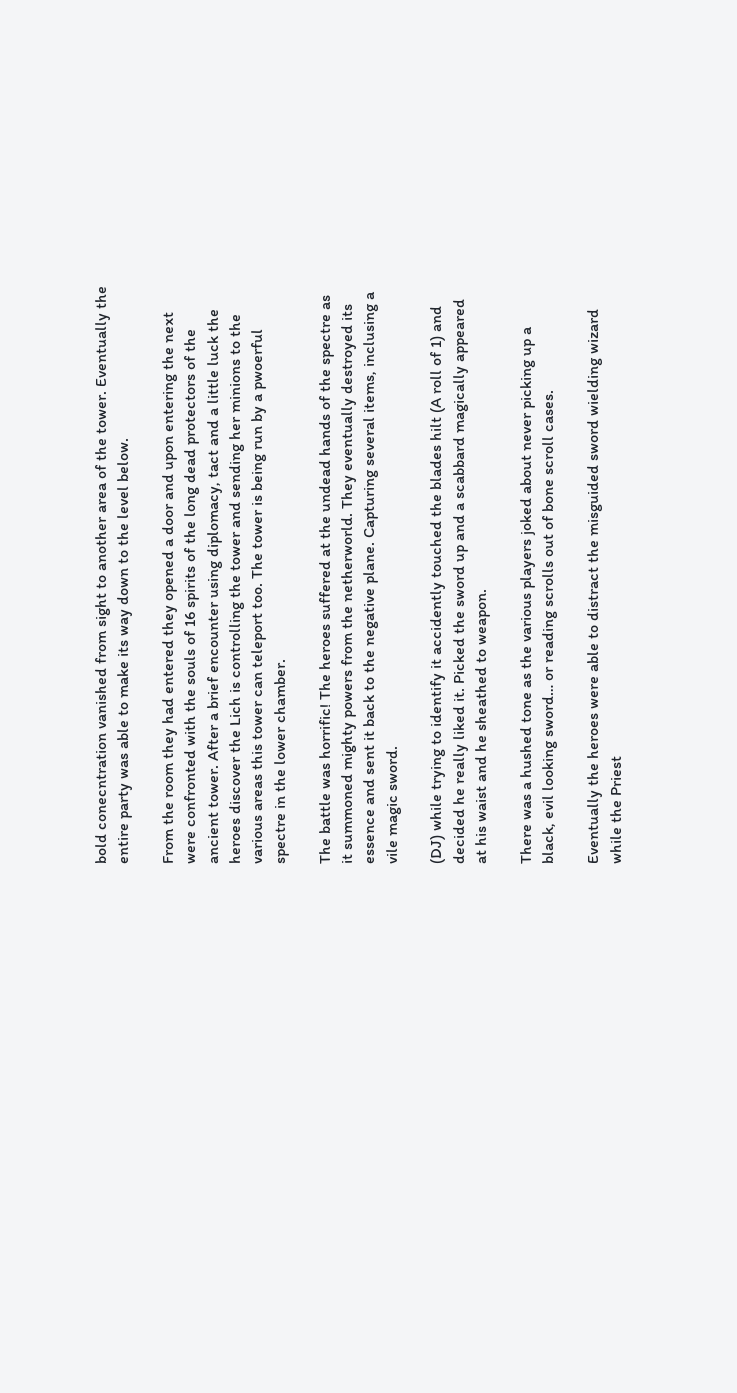bold conecntration vanished from sight to another area of the tower. Eventually the entire party was able to make its way down to the level below.

From the room they had entered they opened a door and upon entering the next were confronted with the souls of 16 spirits of the long dead protectors of the ancient tower. After a brief encounter using diplomacy, tact and a little luck the heroes discover the Lich is controlling the tower and sending her minions to the various areas this tower can teleport too. The tower is being run by a pwoerful spectre in the lower chamber.

The battle was horrific! The heroes suffered at the undead hands of the spectre as it summoned mighty powers from the netherworld. They eventually destroyed its essence and sent it back to the negative plane. Capturing several items, inclusing a vile magic sword.

(DJ) while trying to identify it accidently touched the blades hilt (A roll of 1) and decided he really liked it. Picked the sword up and a scabbard magically appeared at his waist and he sheathed to weapon.

There was a hushed tone as the various players joked about never picking up a black, evil looking sword… or reading scrolls out of bone scroll cases.

Eventually the heroes were able to distract the misguided sword wielding wizard while the Priest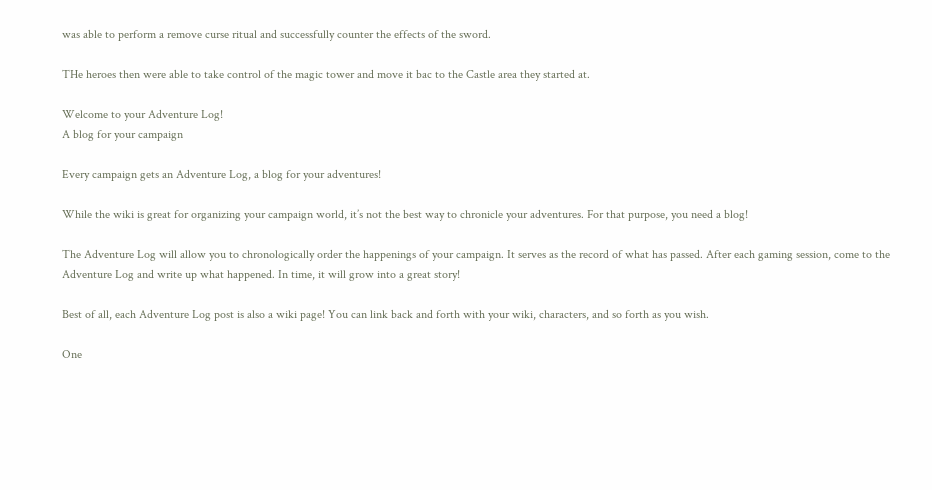was able to perform a remove curse ritual and successfully counter the effects of the sword.

THe heroes then were able to take control of the magic tower and move it bac to the Castle area they started at.

Welcome to your Adventure Log!
A blog for your campaign

Every campaign gets an Adventure Log, a blog for your adventures!

While the wiki is great for organizing your campaign world, it’s not the best way to chronicle your adventures. For that purpose, you need a blog!

The Adventure Log will allow you to chronologically order the happenings of your campaign. It serves as the record of what has passed. After each gaming session, come to the Adventure Log and write up what happened. In time, it will grow into a great story!

Best of all, each Adventure Log post is also a wiki page! You can link back and forth with your wiki, characters, and so forth as you wish.

One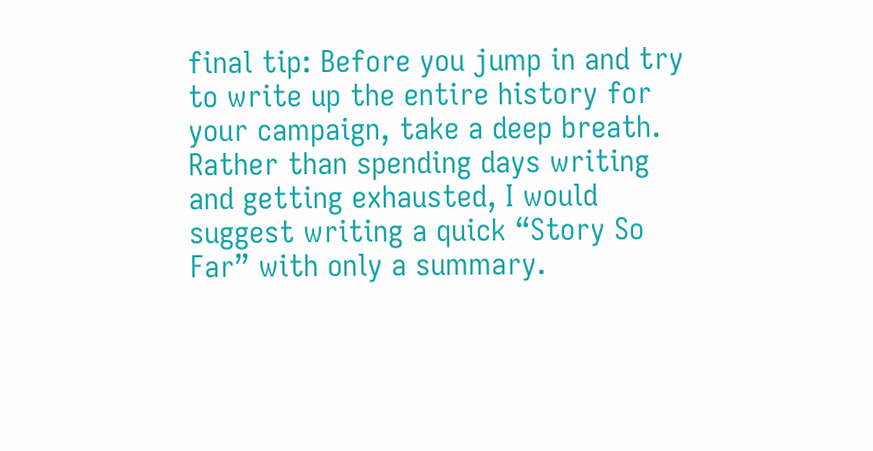final tip: Before you jump in and try to write up the entire history for your campaign, take a deep breath. Rather than spending days writing and getting exhausted, I would suggest writing a quick “Story So Far” with only a summary.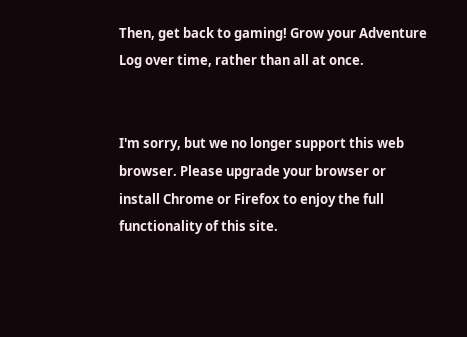Then, get back to gaming! Grow your Adventure Log over time, rather than all at once.


I'm sorry, but we no longer support this web browser. Please upgrade your browser or install Chrome or Firefox to enjoy the full functionality of this site.